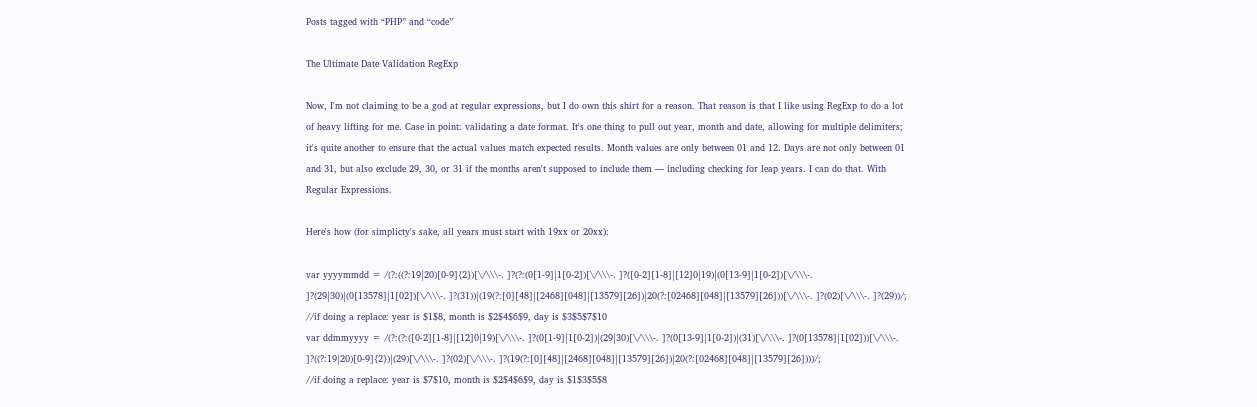Posts tagged with “PHP” and “code”

The Ultimate Date Validation RegExp

Now, I'm not claiming to be a god at regular expressions, but I do own this shirt for a reason. That reason is that I like using RegExp to do a lot of heavy lifting for me. Case in point: validating a date format. It's one thing to pull out year, month and date, allowing for multiple delimiters; it's quite another to ensure that the actual values match expected results. Month values are only between 01 and 12. Days are not only between 01 and 31, but also exclude 29, 30, or 31 if the months aren't supposed to include them — including checking for leap years. I can do that. With Regular Expressions.

Here's how (for simplicty's sake, all years must start with 19xx or 20xx):

var yyyymmdd = /(?:((?:19|20)[0-9]{2})[\/\\\-. ]?(?:(0[1-9]|1[0-2])[\/\\\-. ]?([0-2][1-8]|[12]0|19)|(0[13-9]|1[0-2])[\/\\\-. ]?(29|30)|(0[13578]|1[02])[\/\\\-. ]?(31))|(19(?:[0][48]|[2468][048]|[13579][26])|20(?:[02468][048]|[13579][26]))[\/\\\-. ]?(02)[\/\\\-. ]?(29))/;
//if doing a replace: year is $1$8, month is $2$4$6$9, day is $3$5$7$10
var ddmmyyyy = /(?:(?:([0-2][1-8]|[12]0|19)[\/\\\-. ]?(0[1-9]|1[0-2])|(29|30)[\/\\\-. ]?(0[13-9]|1[0-2])|(31)[\/\\\-. ]?(0[13578]|1[02]))[\/\\\-. ]?((?:19|20)[0-9]{2})|(29)[\/\\\-. ]?(02)[\/\\\-. ]?(19(?:[0][48]|[2468][048]|[13579][26])|20(?:[02468][048]|[13579][26])))/;
//if doing a replace: year is $7$10, month is $2$4$6$9, day is $1$3$5$8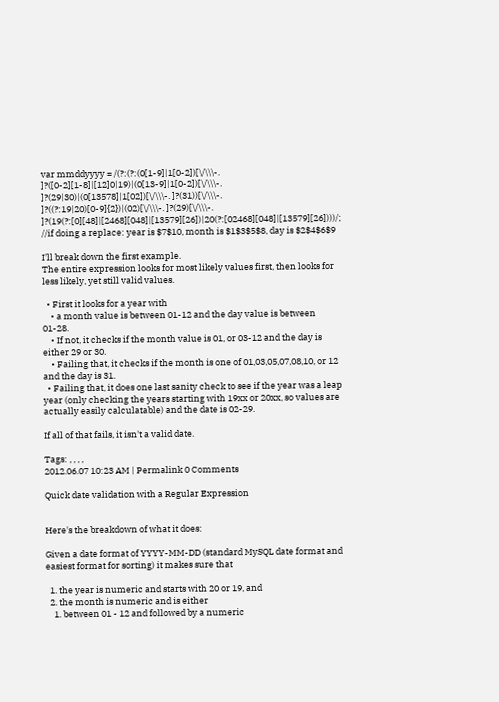var mmddyyyy = /(?:(?:(0[1-9]|1[0-2])[\/\\\-. ]?([0-2][1-8]|[12]0|19)|(0[13-9]|1[0-2])[\/\\\-. ]?(29|30)|(0[13578]|1[02])[\/\\\-. ]?(31))[\/\\\-. ]?((?:19|20)[0-9]{2})|(02)[\/\\\-. ]?(29)[\/\\\-. ]?(19(?:[0][48]|[2468][048]|[13579][26])|20(?:[02468][048]|[13579][26])))/;
//if doing a replace: year is $7$10, month is $1$3$5$8, day is $2$4$6$9

I'll break down the first example.
The entire expression looks for most likely values first, then looks for less likely, yet still valid values.

  • First it looks for a year with
    • a month value is between 01-12 and the day value is between 01-28.
    • If not, it checks if the month value is 01, or 03-12 and the day is either 29 or 30.
    • Failing that, it checks if the month is one of 01,03,05,07,08,10, or 12 and the day is 31.
  • Failing that, it does one last sanity check to see if the year was a leap year (only checking the years starting with 19xx or 20xx, so values are actually easily calculatable) and the date is 02-29.

If all of that fails, it isn't a valid date.

Tags: , , , ,
2012.06.07 10:23 AM | Permalink 0 Comments

Quick date validation with a Regular Expression


Here's the breakdown of what it does:

Given a date format of YYYY-MM-DD (standard MySQL date format and easiest format for sorting) it makes sure that

  1. the year is numeric and starts with 20 or 19, and
  2. the month is numeric and is either
    1. between 01 - 12 and followed by a numeric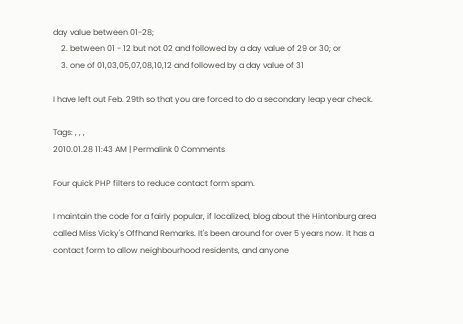day value between 01-28;
    2. between 01 - 12 but not 02 and followed by a day value of 29 or 30; or
    3. one of 01,03,05,07,08,10,12 and followed by a day value of 31

I have left out Feb. 29th so that you are forced to do a secondary leap year check.

Tags: , , ,
2010.01.28 11:43 AM | Permalink 0 Comments

Four quick PHP filters to reduce contact form spam.

I maintain the code for a fairly popular, if localized, blog about the Hintonburg area called Miss Vicky's Offhand Remarks. It's been around for over 5 years now. It has a contact form to allow neighbourhood residents, and anyone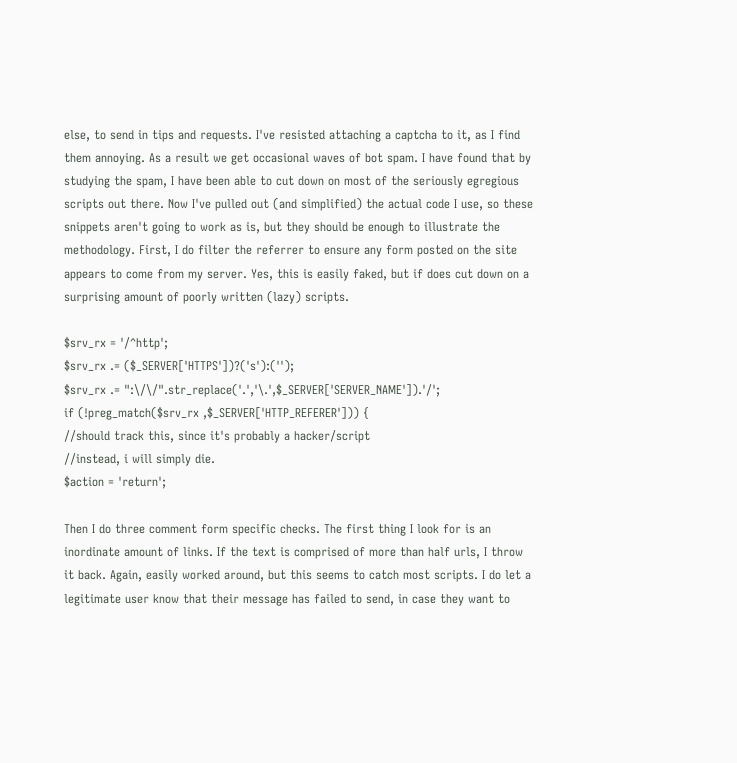else, to send in tips and requests. I've resisted attaching a captcha to it, as I find them annoying. As a result we get occasional waves of bot spam. I have found that by studying the spam, I have been able to cut down on most of the seriously egregious scripts out there. Now I've pulled out (and simplified) the actual code I use, so these snippets aren't going to work as is, but they should be enough to illustrate the methodology. First, I do filter the referrer to ensure any form posted on the site appears to come from my server. Yes, this is easily faked, but if does cut down on a surprising amount of poorly written (lazy) scripts.

$srv_rx = '/^http';
$srv_rx .= ($_SERVER['HTTPS'])?('s'):('');
$srv_rx .= ":\/\/".str_replace('.','\.',$_SERVER['SERVER_NAME']).'/';
if (!preg_match($srv_rx ,$_SERVER['HTTP_REFERER'])) {
//should track this, since it's probably a hacker/script
//instead, i will simply die.
$action = 'return';

Then I do three comment form specific checks. The first thing I look for is an inordinate amount of links. If the text is comprised of more than half urls, I throw it back. Again, easily worked around, but this seems to catch most scripts. I do let a legitimate user know that their message has failed to send, in case they want to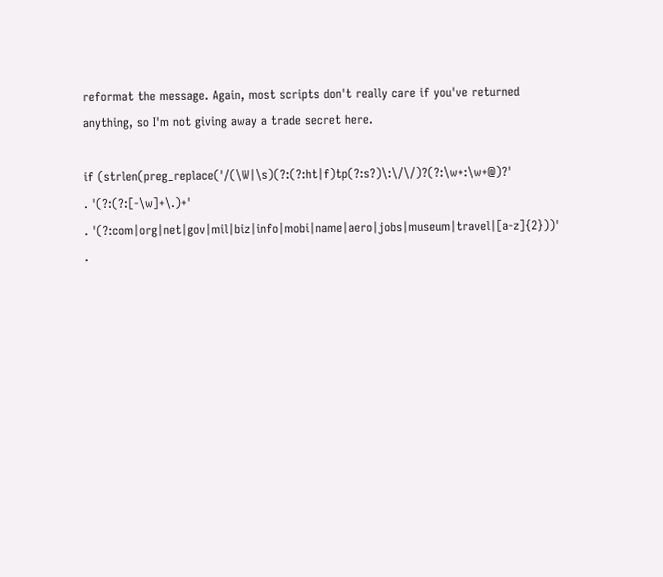reformat the message. Again, most scripts don't really care if you've returned anything, so I'm not giving away a trade secret here.

if (strlen(preg_replace('/(\W|\s)(?:(?:ht|f)tp(?:s?)\:\/\/)?(?:\w+:\w+@)?'
. '(?:(?:[-\w]+\.)+'
. '(?:com|org|net|gov|mil|biz|info|mobi|name|aero|jobs|museum|travel|[a-z]{2}))'
.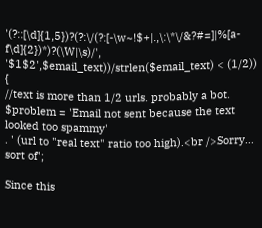'(?::[\d]{1,5})?(?:\/(?:[-\w~!$+|.,\:\*\/&?#=]|%[a-f\d]{2})*)?(\W|\s)/',
'$1$2',$email_text))/strlen($email_text) < (1/2)) {
//text is more than 1/2 urls. probably a bot.
$problem = 'Email not sent because the text looked too spammy'
. ' (url to "real text" ratio too high).<br />Sorry... sort of';

Since this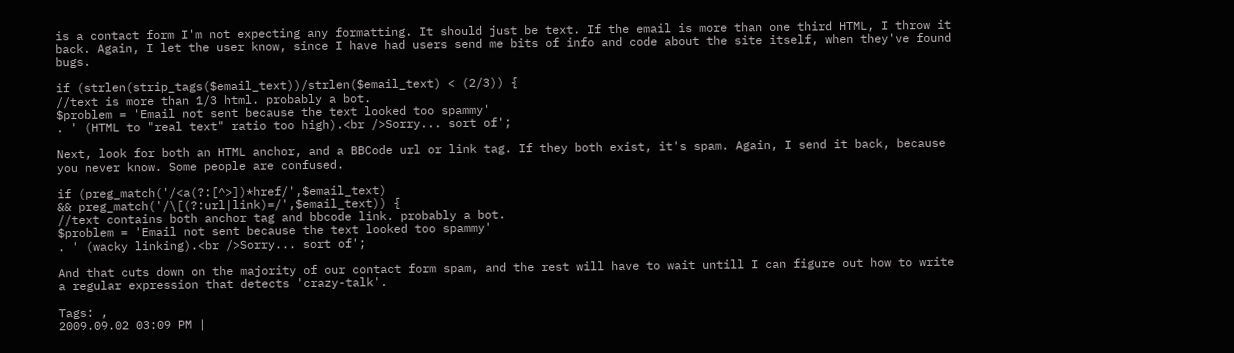is a contact form I'm not expecting any formatting. It should just be text. If the email is more than one third HTML, I throw it back. Again, I let the user know, since I have had users send me bits of info and code about the site itself, when they've found bugs.

if (strlen(strip_tags($email_text))/strlen($email_text) < (2/3)) {
//text is more than 1/3 html. probably a bot.
$problem = 'Email not sent because the text looked too spammy'
. ' (HTML to "real text" ratio too high).<br />Sorry... sort of';

Next, look for both an HTML anchor, and a BBCode url or link tag. If they both exist, it's spam. Again, I send it back, because you never know. Some people are confused.

if (preg_match('/<a(?:[^>])*href/',$email_text)
&& preg_match('/\[(?:url|link)=/',$email_text)) {
//text contains both anchor tag and bbcode link. probably a bot.
$problem = 'Email not sent because the text looked too spammy'
. ' (wacky linking).<br />Sorry... sort of';

And that cuts down on the majority of our contact form spam, and the rest will have to wait untill I can figure out how to write a regular expression that detects 'crazy-talk'.

Tags: ,
2009.09.02 03:09 PM |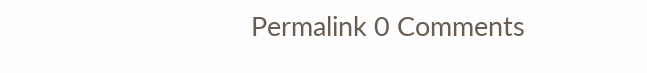Permalink 0 Comments